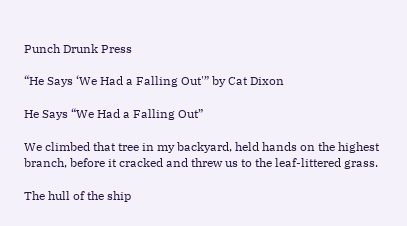Punch Drunk Press

“He Says ‘We Had a Falling Out'” by Cat Dixon

He Says “We Had a Falling Out”

We climbed that tree in my backyard, held hands on the highest branch, before it cracked and threw us to the leaf-littered grass.

The hull of the ship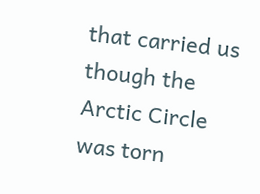that carried us though the Arctic Circle was torn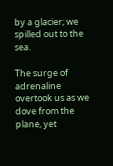by a glacier; we spilled out to the sea.

The surge of adrenaline overtook us as we dove from the plane, yet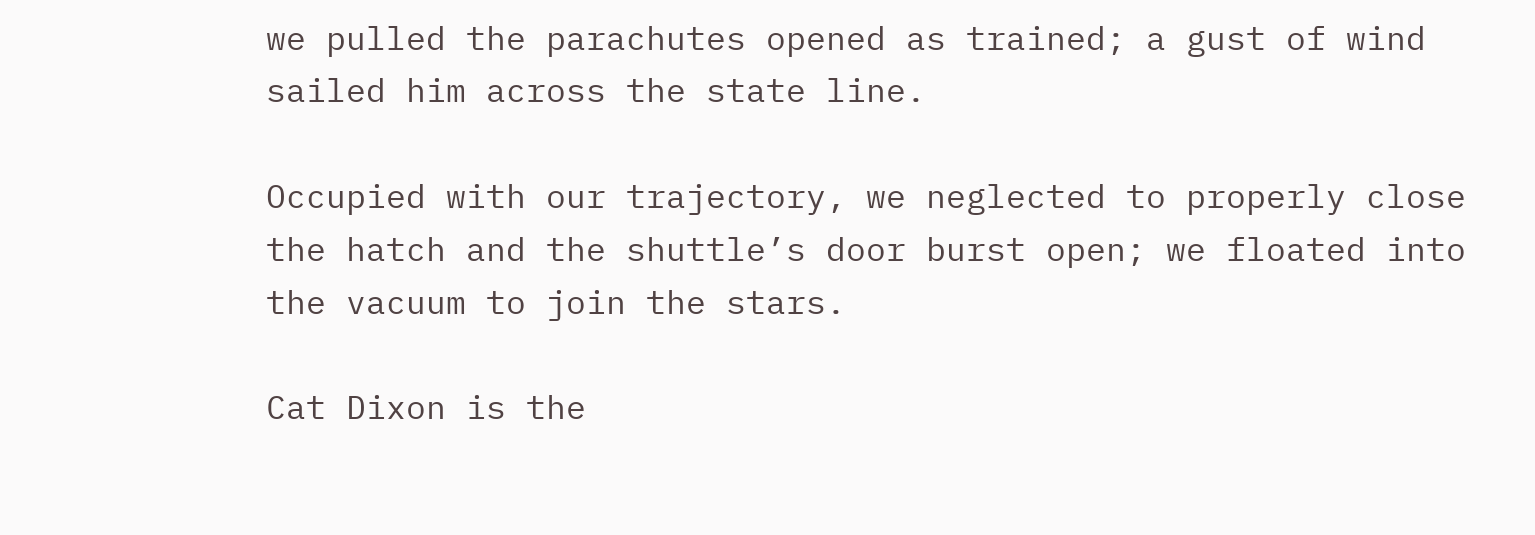we pulled the parachutes opened as trained; a gust of wind sailed him across the state line.

Occupied with our trajectory, we neglected to properly close the hatch and the shuttle’s door burst open; we floated into the vacuum to join the stars.

Cat Dixon is the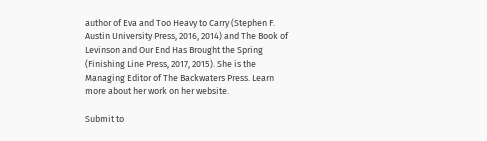author of Eva and Too Heavy to Carry (Stephen F. Austin University Press, 2016, 2014) and The Book of Levinson and Our End Has Brought the Spring (Finishing Line Press, 2017, 2015). She is the Managing Editor of The Backwaters Press. Learn more about her work on her website.

Submit to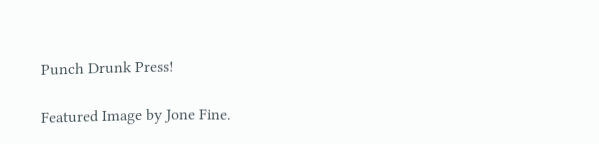Punch Drunk Press!

Featured Image by Jone Fine.